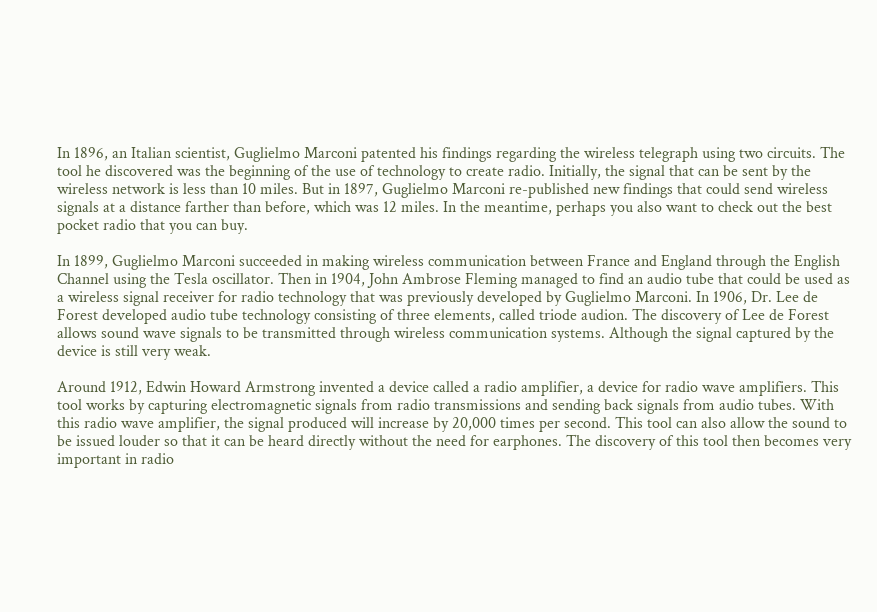In 1896, an Italian scientist, Guglielmo Marconi patented his findings regarding the wireless telegraph using two circuits. The tool he discovered was the beginning of the use of technology to create radio. Initially, the signal that can be sent by the wireless network is less than 10 miles. But in 1897, Guglielmo Marconi re-published new findings that could send wireless signals at a distance farther than before, which was 12 miles. In the meantime, perhaps you also want to check out the best pocket radio that you can buy.

In 1899, Guglielmo Marconi succeeded in making wireless communication between France and England through the English Channel using the Tesla oscillator. Then in 1904, John Ambrose Fleming managed to find an audio tube that could be used as a wireless signal receiver for radio technology that was previously developed by Guglielmo Marconi. In 1906, Dr. Lee de Forest developed audio tube technology consisting of three elements, called triode audion. The discovery of Lee de Forest allows sound wave signals to be transmitted through wireless communication systems. Although the signal captured by the device is still very weak.

Around 1912, Edwin Howard Armstrong invented a device called a radio amplifier, a device for radio wave amplifiers. This tool works by capturing electromagnetic signals from radio transmissions and sending back signals from audio tubes. With this radio wave amplifier, the signal produced will increase by 20,000 times per second. This tool can also allow the sound to be issued louder so that it can be heard directly without the need for earphones. The discovery of this tool then becomes very important in radio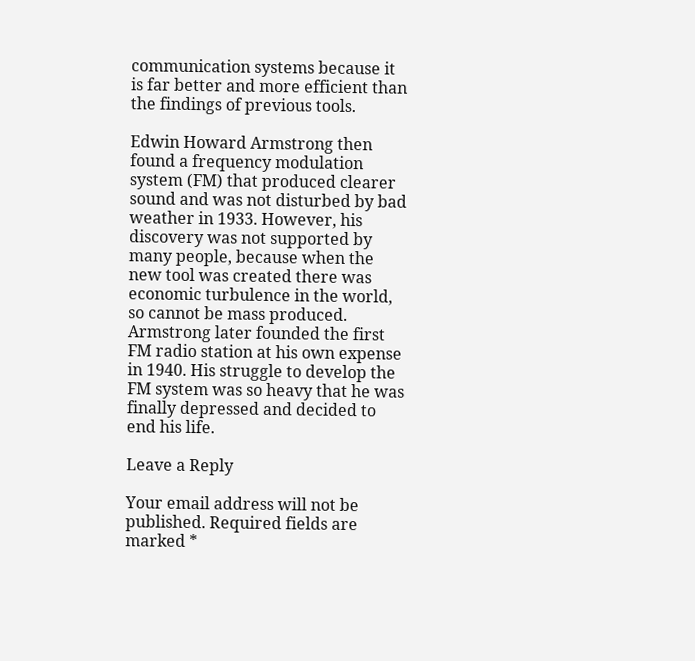communication systems because it is far better and more efficient than the findings of previous tools.

Edwin Howard Armstrong then found a frequency modulation system (FM) that produced clearer sound and was not disturbed by bad weather in 1933. However, his discovery was not supported by many people, because when the new tool was created there was economic turbulence in the world, so cannot be mass produced. Armstrong later founded the first FM radio station at his own expense in 1940. His struggle to develop the FM system was so heavy that he was finally depressed and decided to end his life.

Leave a Reply

Your email address will not be published. Required fields are marked *